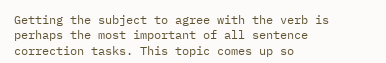Getting the subject to agree with the verb is perhaps the most important of all sentence correction tasks. This topic comes up so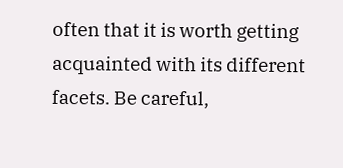often that it is worth getting acquainted with its different facets. Be careful,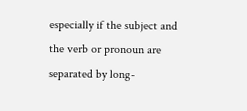especially if the subject and the verb or pronoun are separated by long-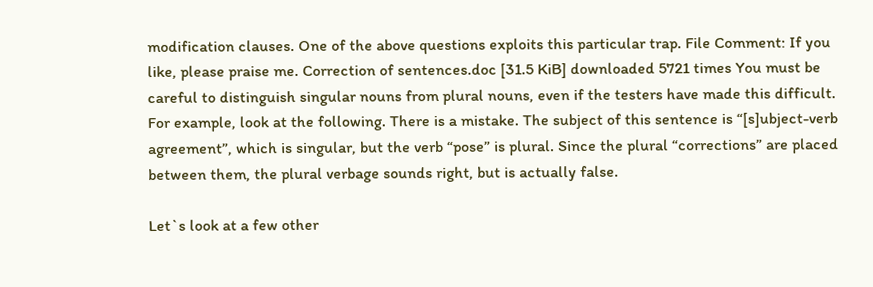modification clauses. One of the above questions exploits this particular trap. File Comment: If you like, please praise me. Correction of sentences.doc [31.5 KiB] downloaded 5721 times You must be careful to distinguish singular nouns from plural nouns, even if the testers have made this difficult. For example, look at the following. There is a mistake. The subject of this sentence is “[s]ubject-verb agreement”, which is singular, but the verb “pose” is plural. Since the plural “corrections” are placed between them, the plural verbage sounds right, but is actually false.

Let`s look at a few other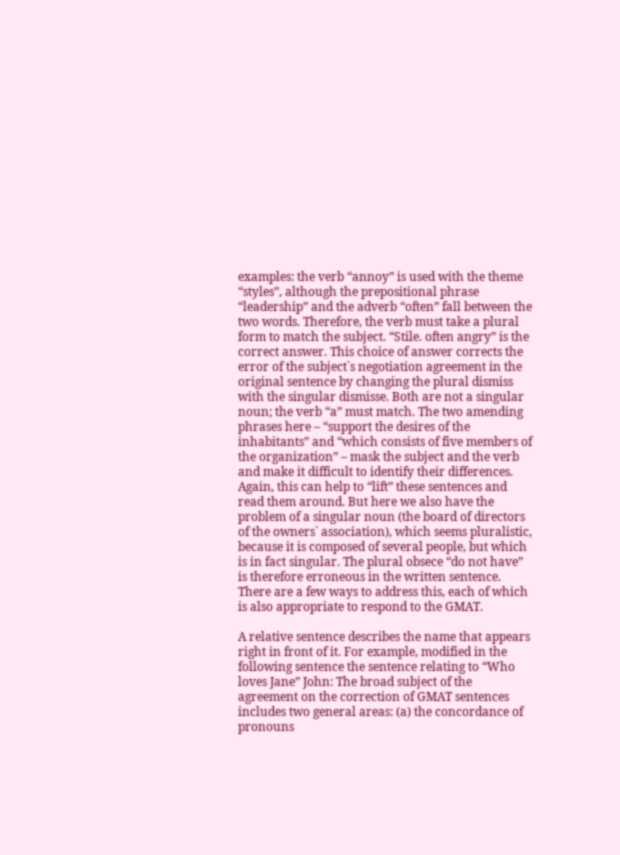examples: the verb “annoy” is used with the theme “styles”, although the prepositional phrase “leadership” and the adverb “often” fall between the two words. Therefore, the verb must take a plural form to match the subject. “Stile. often angry” is the correct answer. This choice of answer corrects the error of the subject`s negotiation agreement in the original sentence by changing the plural dismiss with the singular dismisse. Both are not a singular noun; the verb “a” must match. The two amending phrases here – “support the desires of the inhabitants” and “which consists of five members of the organization” – mask the subject and the verb and make it difficult to identify their differences. Again, this can help to “lift” these sentences and read them around. But here we also have the problem of a singular noun (the board of directors of the owners` association), which seems pluralistic, because it is composed of several people, but which is in fact singular. The plural obsece “do not have” is therefore erroneous in the written sentence. There are a few ways to address this, each of which is also appropriate to respond to the GMAT.

A relative sentence describes the name that appears right in front of it. For example, modified in the following sentence the sentence relating to “Who loves Jane” John: The broad subject of the agreement on the correction of GMAT sentences includes two general areas: (a) the concordance of pronouns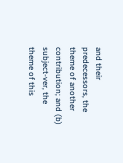and their predecessors, the theme of another contribution; and (b) subject-ver, the theme of this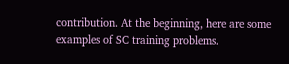contribution. At the beginning, here are some examples of SC training problems.